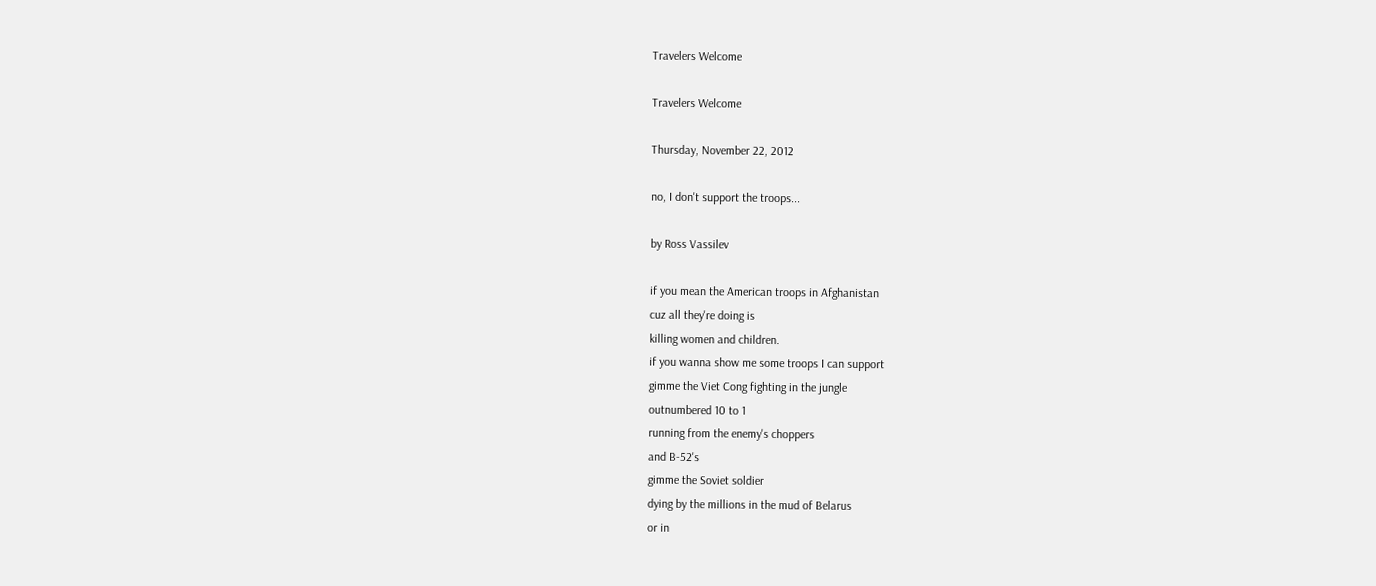Travelers Welcome

Travelers Welcome

Thursday, November 22, 2012

no, I don't support the troops...

by Ross Vassilev

if you mean the American troops in Afghanistan
cuz all they're doing is
killing women and children.
if you wanna show me some troops I can support
gimme the Viet Cong fighting in the jungle
outnumbered 10 to 1
running from the enemy's choppers
and B-52's
gimme the Soviet soldier
dying by the millions in the mud of Belarus
or in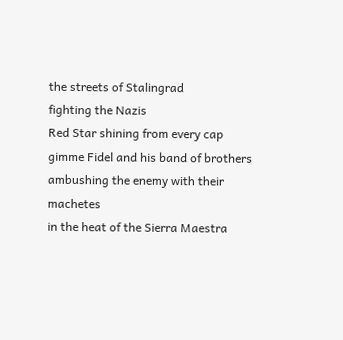the streets of Stalingrad
fighting the Nazis
Red Star shining from every cap
gimme Fidel and his band of brothers
ambushing the enemy with their machetes
in the heat of the Sierra Maestra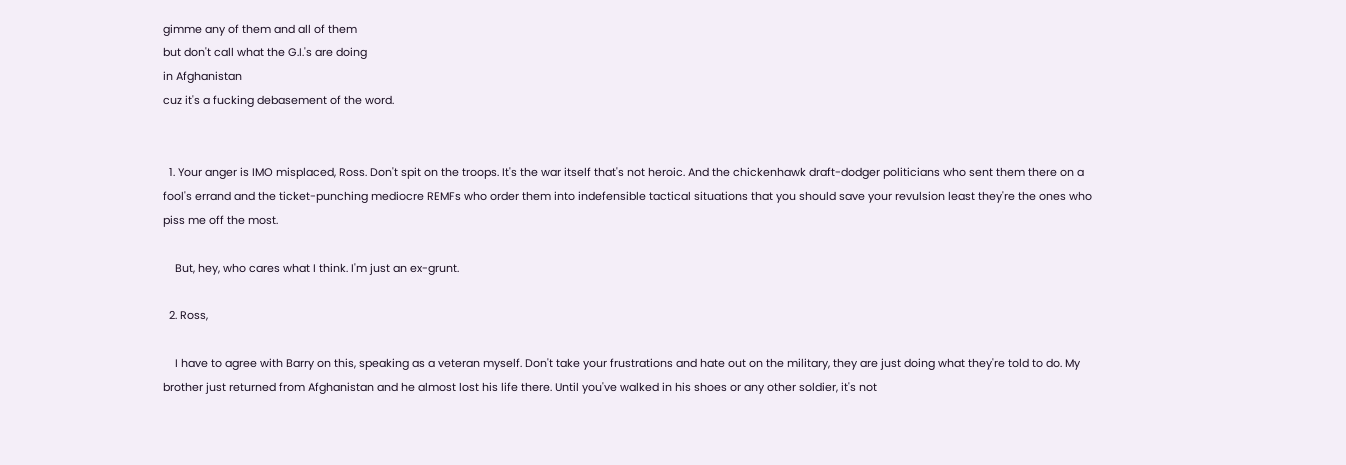gimme any of them and all of them
but don't call what the G.I.'s are doing
in Afghanistan
cuz it's a fucking debasement of the word.


  1. Your anger is IMO misplaced, Ross. Don't spit on the troops. It's the war itself that's not heroic. And the chickenhawk draft-dodger politicians who sent them there on a fool's errand and the ticket-punching mediocre REMFs who order them into indefensible tactical situations that you should save your revulsion least they're the ones who piss me off the most.

    But, hey, who cares what I think. I'm just an ex-grunt.

  2. Ross,

    I have to agree with Barry on this, speaking as a veteran myself. Don't take your frustrations and hate out on the military, they are just doing what they're told to do. My brother just returned from Afghanistan and he almost lost his life there. Until you've walked in his shoes or any other soldier, it's not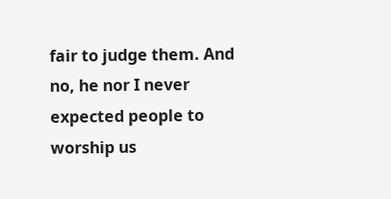fair to judge them. And no, he nor I never expected people to worship us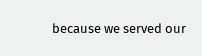because we served our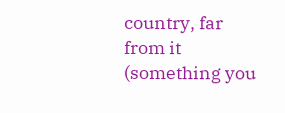country, far from it (something you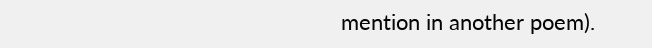mention in another poem).